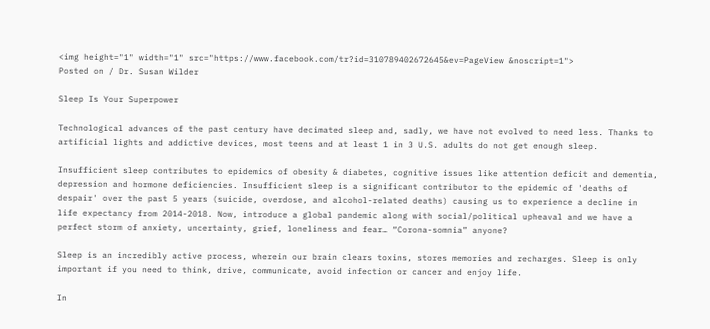<img height="1" width="1" src="https://www.facebook.com/tr?id=310789402672645&ev=PageView &noscript=1">
Posted on / Dr. Susan Wilder

Sleep Is Your Superpower

Technological advances of the past century have decimated sleep and, sadly, we have not evolved to need less. Thanks to artificial lights and addictive devices, most teens and at least 1 in 3 U.S. adults do not get enough sleep.

Insufficient sleep contributes to epidemics of obesity & diabetes, cognitive issues like attention deficit and dementia, depression and hormone deficiencies. Insufficient sleep is a significant contributor to the epidemic of 'deaths of despair' over the past 5 years (suicide, overdose, and alcohol-related deaths) causing us to experience a decline in life expectancy from 2014-2018. Now, introduce a global pandemic along with social/political upheaval and we have a perfect storm of anxiety, uncertainty, grief, loneliness and fear… “Corona-somnia” anyone?

Sleep is an incredibly active process, wherein our brain clears toxins, stores memories and recharges. Sleep is only important if you need to think, drive, communicate, avoid infection or cancer and enjoy life.

In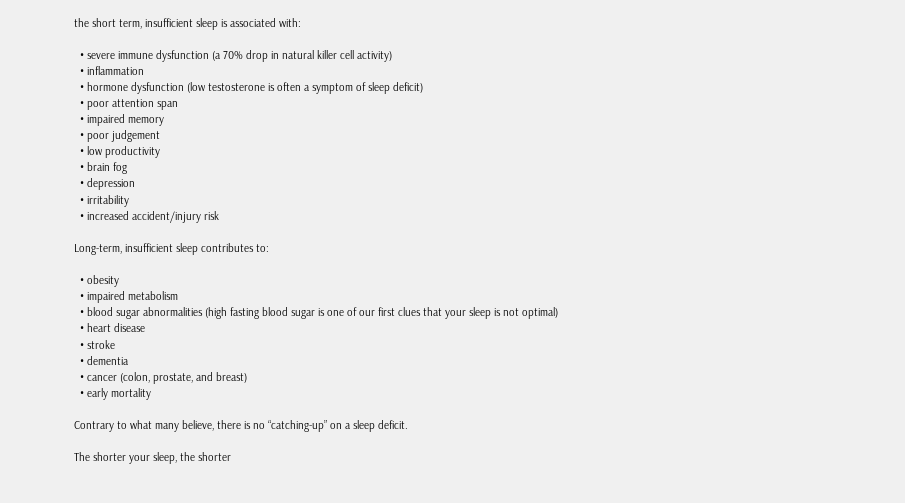the short term, insufficient sleep is associated with:

  • severe immune dysfunction (a 70% drop in natural killer cell activity)
  • inflammation
  • hormone dysfunction (low testosterone is often a symptom of sleep deficit)
  • poor attention span
  • impaired memory
  • poor judgement
  • low productivity
  • brain fog
  • depression
  • irritability
  • increased accident/injury risk

Long-term, insufficient sleep contributes to:

  • obesity
  • impaired metabolism
  • blood sugar abnormalities (high fasting blood sugar is one of our first clues that your sleep is not optimal)
  • heart disease
  • stroke
  • dementia
  • cancer (colon, prostate, and breast)
  • early mortality

Contrary to what many believe, there is no “catching-up” on a sleep deficit.

The shorter your sleep, the shorter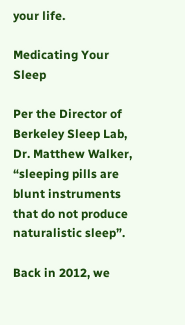your life.

Medicating Your Sleep

Per the Director of Berkeley Sleep Lab, Dr. Matthew Walker, “sleeping pills are blunt instruments that do not produce naturalistic sleep”.

Back in 2012, we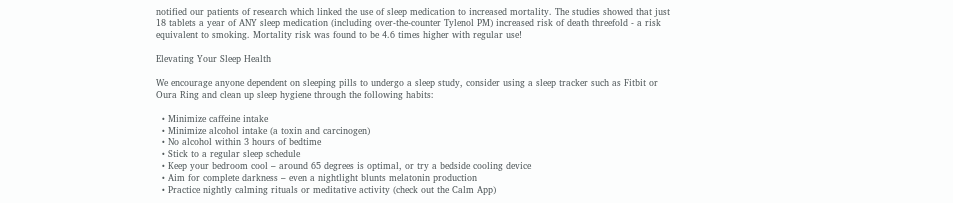notified our patients of research which linked the use of sleep medication to increased mortality. The studies showed that just 18 tablets a year of ANY sleep medication (including over-the-counter Tylenol PM) increased risk of death threefold - a risk equivalent to smoking. Mortality risk was found to be 4.6 times higher with regular use!

Elevating Your Sleep Health

We encourage anyone dependent on sleeping pills to undergo a sleep study, consider using a sleep tracker such as Fitbit or Oura Ring and clean up sleep hygiene through the following habits:

  • Minimize caffeine intake
  • Minimize alcohol intake (a toxin and carcinogen)
  • No alcohol within 3 hours of bedtime
  • Stick to a regular sleep schedule
  • Keep your bedroom cool – around 65 degrees is optimal, or try a bedside cooling device
  • Aim for complete darkness – even a nightlight blunts melatonin production
  • Practice nightly calming rituals or meditative activity (check out the Calm App)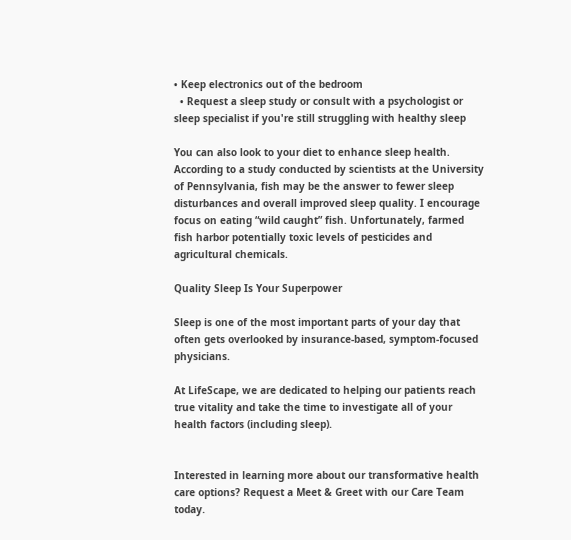• Keep electronics out of the bedroom
  • Request a sleep study or consult with a psychologist or sleep specialist if you're still struggling with healthy sleep

You can also look to your diet to enhance sleep health. According to a study conducted by scientists at the University of Pennsylvania, fish may be the answer to fewer sleep disturbances and overall improved sleep quality. I encourage focus on eating “wild caught” fish. Unfortunately, farmed fish harbor potentially toxic levels of pesticides and agricultural chemicals.

Quality Sleep Is Your Superpower

Sleep is one of the most important parts of your day that often gets overlooked by insurance-based, symptom-focused physicians.

At LifeScape, we are dedicated to helping our patients reach true vitality and take the time to investigate all of your health factors (including sleep).


Interested in learning more about our transformative health care options? Request a Meet & Greet with our Care Team today.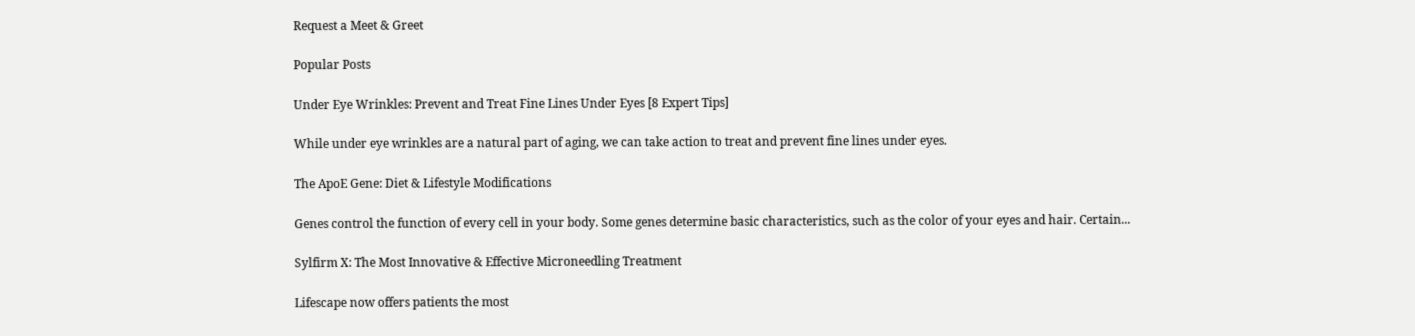Request a Meet & Greet

Popular Posts

Under Eye Wrinkles: Prevent and Treat Fine Lines Under Eyes [8 Expert Tips]

While under eye wrinkles are a natural part of aging, we can take action to treat and prevent fine lines under eyes.

The ApoE Gene: Diet & Lifestyle Modifications

Genes control the function of every cell in your body. Some genes determine basic characteristics, such as the color of your eyes and hair. Certain...

Sylfirm X: The Most Innovative & Effective Microneedling Treatment

Lifescape now offers patients the most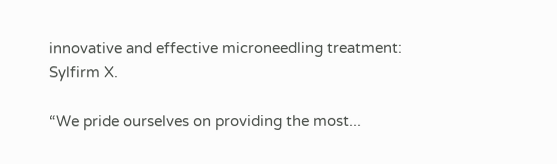innovative and effective microneedling treatment: Sylfirm X.

“We pride ourselves on providing the most...